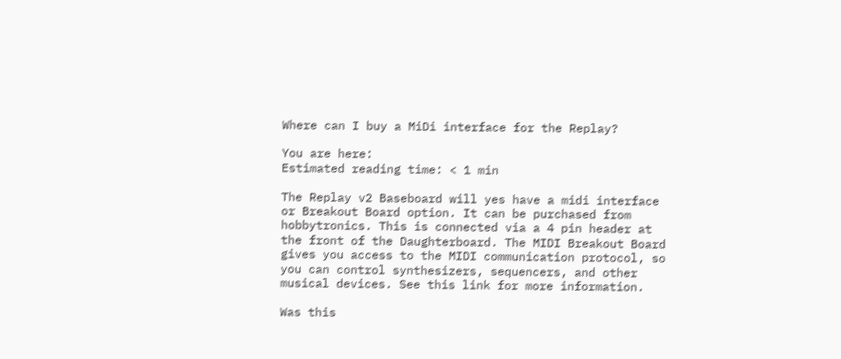Where can I buy a MiDi interface for the Replay?

You are here:
Estimated reading time: < 1 min

The Replay v2 Baseboard will yes have a midi interface or Breakout Board option. It can be purchased from hobbytronics. This is connected via a 4 pin header at the front of the Daughterboard. The MIDI Breakout Board gives you access to the MIDI communication protocol, so you can control synthesizers, sequencers, and other musical devices. See this link for more information.

Was this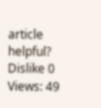article helpful?
Dislike 0
Views: 49